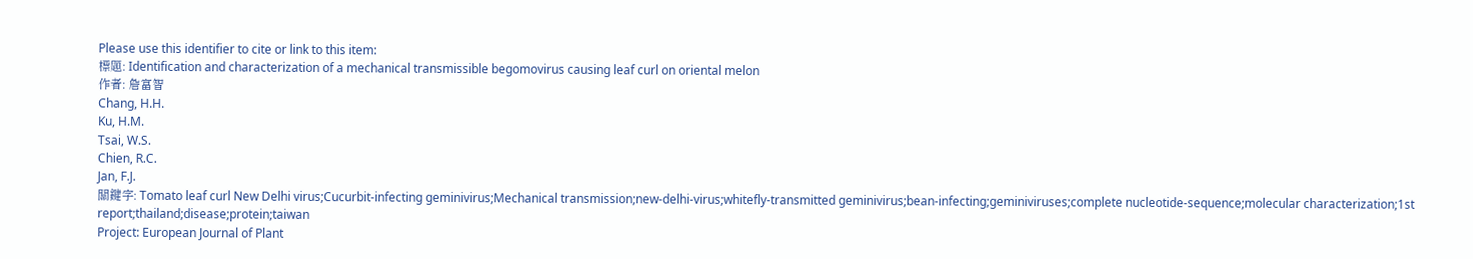Please use this identifier to cite or link to this item:
標題: Identification and characterization of a mechanical transmissible begomovirus causing leaf curl on oriental melon
作者: 詹富智
Chang, H.H.
Ku, H.M.
Tsai, W.S.
Chien, R.C.
Jan, F.J.
關鍵字: Tomato leaf curl New Delhi virus;Cucurbit-infecting geminivirus;Mechanical transmission;new-delhi-virus;whitefly-transmitted geminivirus;bean-infecting;geminiviruses;complete nucleotide-sequence;molecular characterization;1st report;thailand;disease;protein;taiwan
Project: European Journal of Plant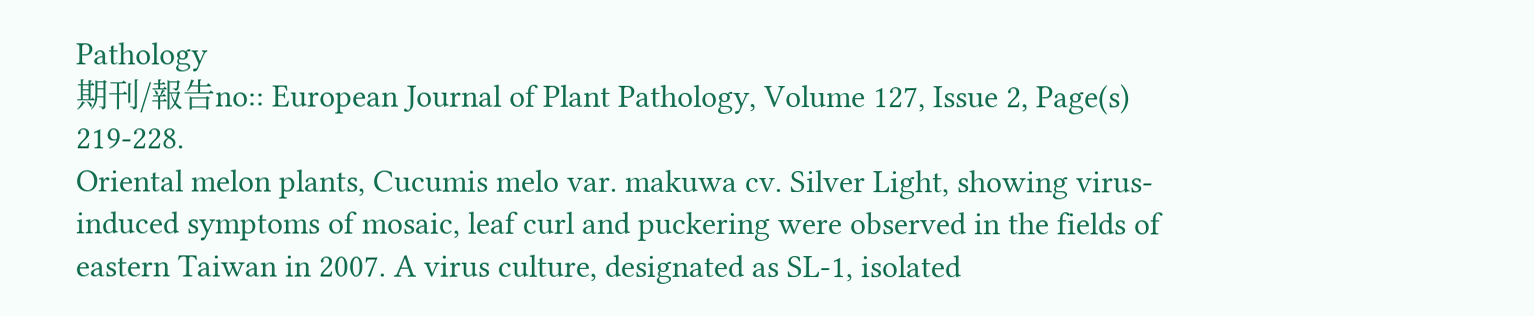Pathology
期刊/報告no:: European Journal of Plant Pathology, Volume 127, Issue 2, Page(s) 219-228.
Oriental melon plants, Cucumis melo var. makuwa cv. Silver Light, showing virus-induced symptoms of mosaic, leaf curl and puckering were observed in the fields of eastern Taiwan in 2007. A virus culture, designated as SL-1, isolated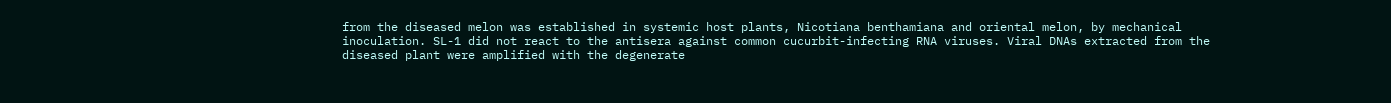from the diseased melon was established in systemic host plants, Nicotiana benthamiana and oriental melon, by mechanical inoculation. SL-1 did not react to the antisera against common cucurbit-infecting RNA viruses. Viral DNAs extracted from the diseased plant were amplified with the degenerate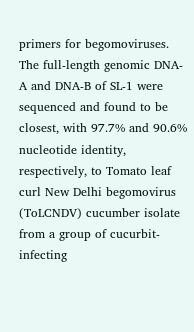primers for begomoviruses. The full-length genomic DNA-A and DNA-B of SL-1 were sequenced and found to be closest, with 97.7% and 90.6% nucleotide identity, respectively, to Tomato leaf curl New Delhi begomovirus (ToLCNDV) cucumber isolate from a group of cucurbit-infecting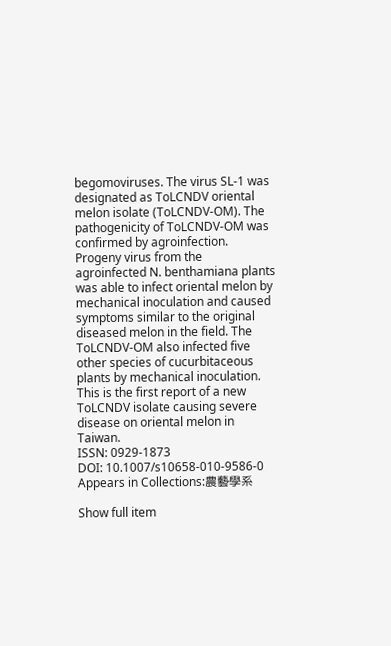begomoviruses. The virus SL-1 was designated as ToLCNDV oriental melon isolate (ToLCNDV-OM). The pathogenicity of ToLCNDV-OM was confirmed by agroinfection. Progeny virus from the agroinfected N. benthamiana plants was able to infect oriental melon by mechanical inoculation and caused symptoms similar to the original diseased melon in the field. The ToLCNDV-OM also infected five other species of cucurbitaceous plants by mechanical inoculation. This is the first report of a new ToLCNDV isolate causing severe disease on oriental melon in Taiwan.
ISSN: 0929-1873
DOI: 10.1007/s10658-010-9586-0
Appears in Collections:農藝學系

Show full item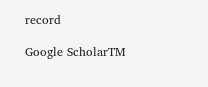record

Google ScholarTM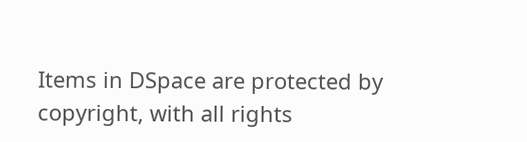Items in DSpace are protected by copyright, with all rights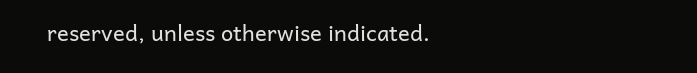reserved, unless otherwise indicated.